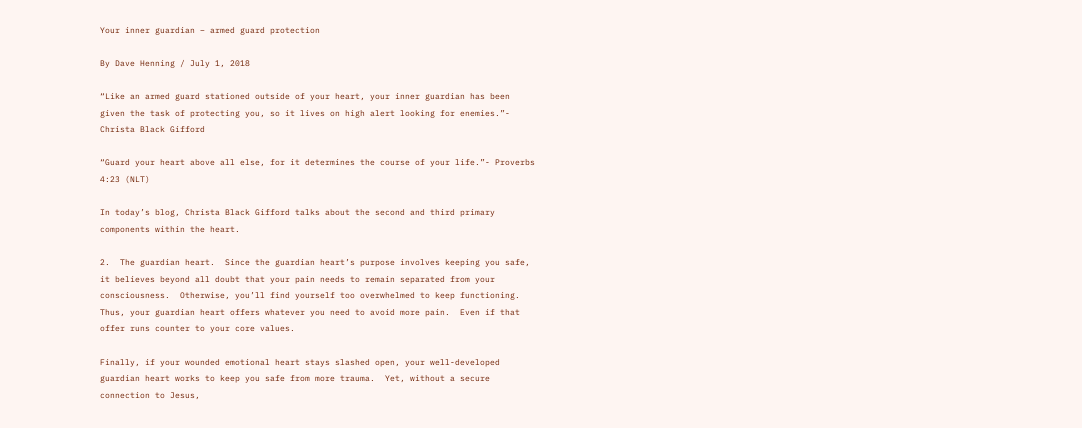Your inner guardian – armed guard protection

By Dave Henning / July 1, 2018

“Like an armed guard stationed outside of your heart, your inner guardian has been given the task of protecting you, so it lives on high alert looking for enemies.”- Christa Black Gifford

“Guard your heart above all else, for it determines the course of your life.”- Proverbs 4:23 (NLT)

In today’s blog, Christa Black Gifford talks about the second and third primary components within the heart.

2.  The guardian heart.  Since the guardian heart’s purpose involves keeping you safe, it believes beyond all doubt that your pain needs to remain separated from your consciousness.  Otherwise, you’ll find yourself too overwhelmed to keep functioning.  Thus, your guardian heart offers whatever you need to avoid more pain.  Even if that offer runs counter to your core values.

Finally, if your wounded emotional heart stays slashed open, your well-developed guardian heart works to keep you safe from more trauma.  Yet, without a secure connection to Jesus,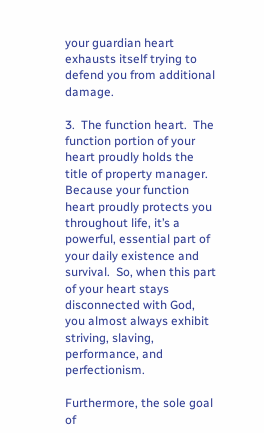your guardian heart exhausts itself trying to defend you from additional damage.

3.  The function heart.  The function portion of your heart proudly holds the title of property manager.  Because your function heart proudly protects you throughout life, it’s a powerful, essential part of your daily existence and survival.  So, when this part of your heart stays disconnected with God, you almost always exhibit striving, slaving, performance, and perfectionism.

Furthermore, the sole goal of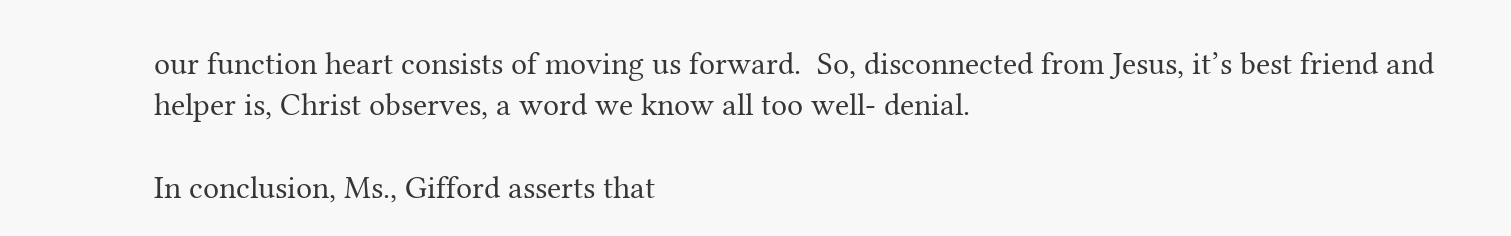our function heart consists of moving us forward.  So, disconnected from Jesus, it’s best friend and helper is, Christ observes, a word we know all too well- denial.

In conclusion, Ms., Gifford asserts that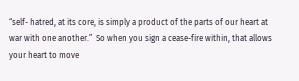“self- hatred, at its core, is simply a product of the parts of our heart at war with one another.”  So when you sign a cease-fire within, that allows your heart to move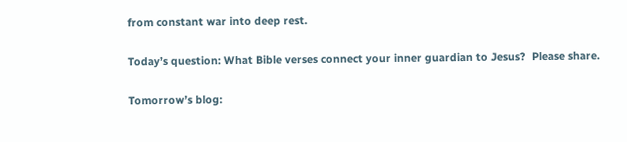from constant war into deep rest.

Today’s question: What Bible verses connect your inner guardian to Jesus?  Please share.

Tomorrow’s blog: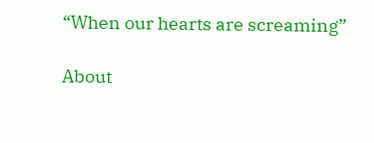“When our hearts are screaming”

About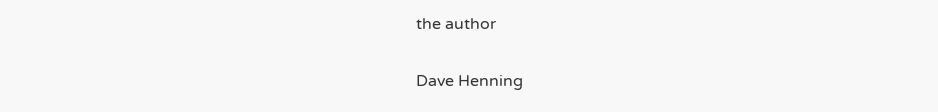the author

Dave Henning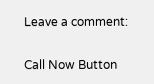Leave a comment:

Call Now Button